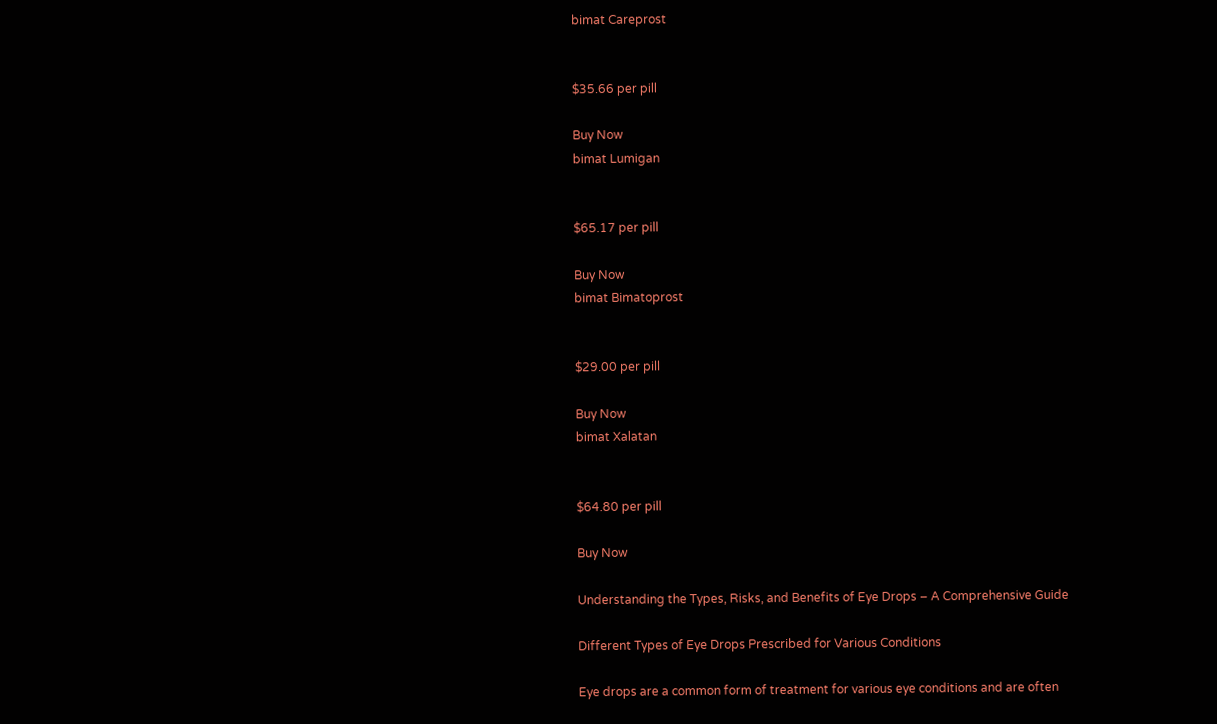bimat Careprost


$35.66 per pill

Buy Now
bimat Lumigan


$65.17 per pill

Buy Now
bimat Bimatoprost


$29.00 per pill

Buy Now
bimat Xalatan


$64.80 per pill

Buy Now

Understanding the Types, Risks, and Benefits of Eye Drops – A Comprehensive Guide

Different Types of Eye Drops Prescribed for Various Conditions

Eye drops are a common form of treatment for various eye conditions and are often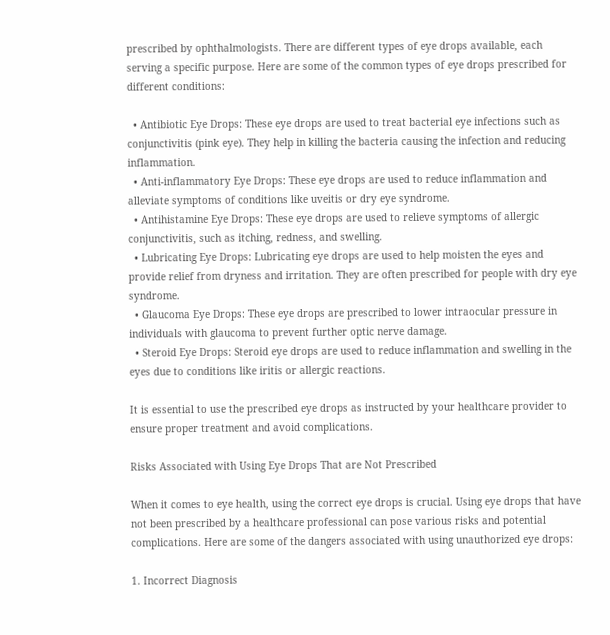prescribed by ophthalmologists. There are different types of eye drops available, each serving a specific purpose. Here are some of the common types of eye drops prescribed for different conditions:

  • Antibiotic Eye Drops: These eye drops are used to treat bacterial eye infections such as conjunctivitis (pink eye). They help in killing the bacteria causing the infection and reducing inflammation.
  • Anti-inflammatory Eye Drops: These eye drops are used to reduce inflammation and alleviate symptoms of conditions like uveitis or dry eye syndrome.
  • Antihistamine Eye Drops: These eye drops are used to relieve symptoms of allergic conjunctivitis, such as itching, redness, and swelling.
  • Lubricating Eye Drops: Lubricating eye drops are used to help moisten the eyes and provide relief from dryness and irritation. They are often prescribed for people with dry eye syndrome.
  • Glaucoma Eye Drops: These eye drops are prescribed to lower intraocular pressure in individuals with glaucoma to prevent further optic nerve damage.
  • Steroid Eye Drops: Steroid eye drops are used to reduce inflammation and swelling in the eyes due to conditions like iritis or allergic reactions.

It is essential to use the prescribed eye drops as instructed by your healthcare provider to ensure proper treatment and avoid complications.

Risks Associated with Using Eye Drops That are Not Prescribed

When it comes to eye health, using the correct eye drops is crucial. Using eye drops that have not been prescribed by a healthcare professional can pose various risks and potential complications. Here are some of the dangers associated with using unauthorized eye drops:

1. Incorrect Diagnosis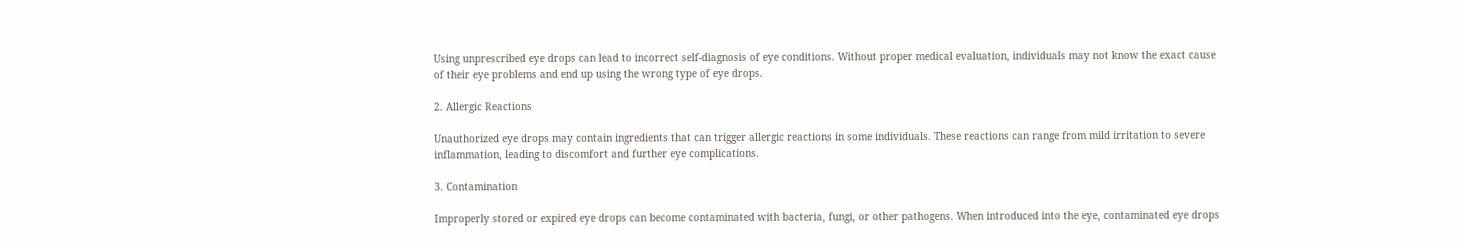Using unprescribed eye drops can lead to incorrect self-diagnosis of eye conditions. Without proper medical evaluation, individuals may not know the exact cause of their eye problems and end up using the wrong type of eye drops.

2. Allergic Reactions

Unauthorized eye drops may contain ingredients that can trigger allergic reactions in some individuals. These reactions can range from mild irritation to severe inflammation, leading to discomfort and further eye complications.

3. Contamination

Improperly stored or expired eye drops can become contaminated with bacteria, fungi, or other pathogens. When introduced into the eye, contaminated eye drops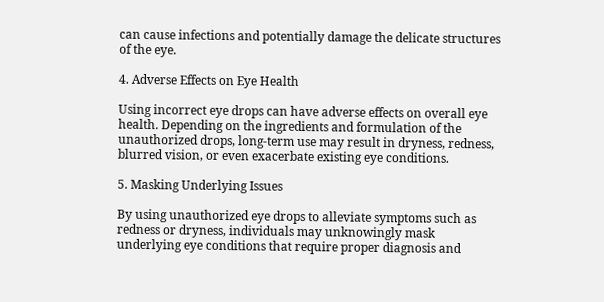can cause infections and potentially damage the delicate structures of the eye.

4. Adverse Effects on Eye Health

Using incorrect eye drops can have adverse effects on overall eye health. Depending on the ingredients and formulation of the unauthorized drops, long-term use may result in dryness, redness, blurred vision, or even exacerbate existing eye conditions.

5. Masking Underlying Issues

By using unauthorized eye drops to alleviate symptoms such as redness or dryness, individuals may unknowingly mask underlying eye conditions that require proper diagnosis and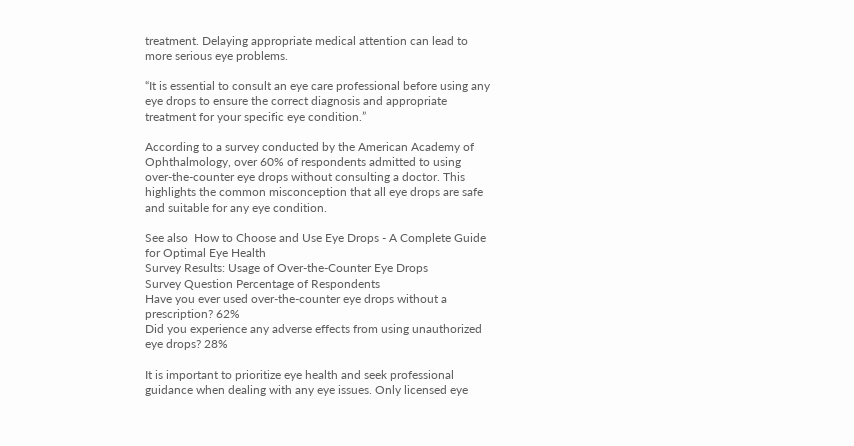treatment. Delaying appropriate medical attention can lead to more serious eye problems.

“It is essential to consult an eye care professional before using any eye drops to ensure the correct diagnosis and appropriate treatment for your specific eye condition.”

According to a survey conducted by the American Academy of Ophthalmology, over 60% of respondents admitted to using over-the-counter eye drops without consulting a doctor. This highlights the common misconception that all eye drops are safe and suitable for any eye condition.

See also  How to Choose and Use Eye Drops - A Complete Guide for Optimal Eye Health
Survey Results: Usage of Over-the-Counter Eye Drops
Survey Question Percentage of Respondents
Have you ever used over-the-counter eye drops without a prescription? 62%
Did you experience any adverse effects from using unauthorized eye drops? 28%

It is important to prioritize eye health and seek professional guidance when dealing with any eye issues. Only licensed eye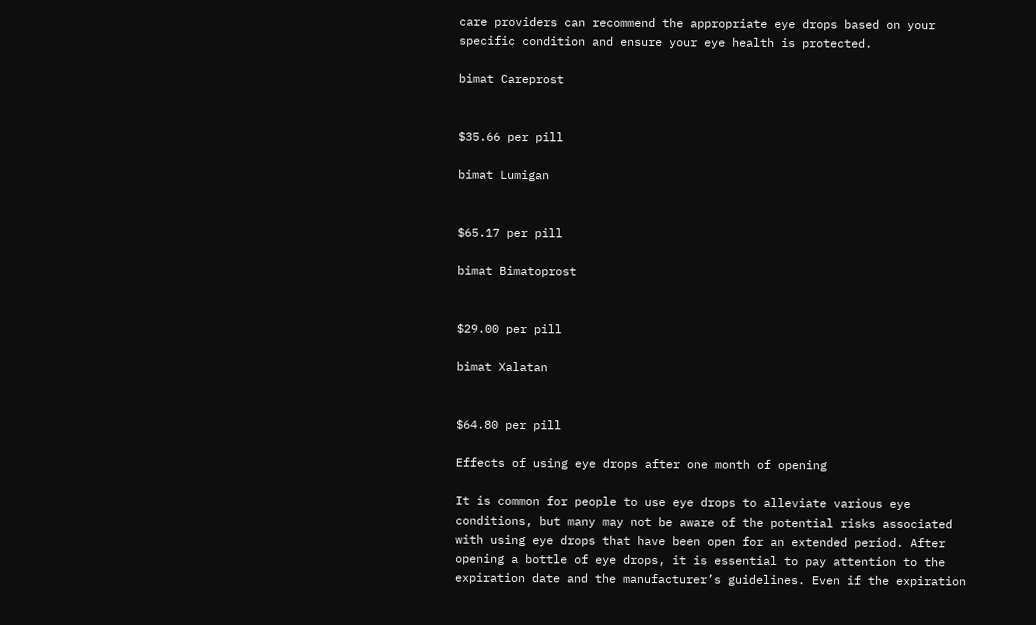care providers can recommend the appropriate eye drops based on your specific condition and ensure your eye health is protected.

bimat Careprost


$35.66 per pill

bimat Lumigan


$65.17 per pill

bimat Bimatoprost


$29.00 per pill

bimat Xalatan


$64.80 per pill

Effects of using eye drops after one month of opening

It is common for people to use eye drops to alleviate various eye conditions, but many may not be aware of the potential risks associated with using eye drops that have been open for an extended period. After opening a bottle of eye drops, it is essential to pay attention to the expiration date and the manufacturer’s guidelines. Even if the expiration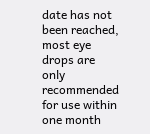date has not been reached, most eye drops are only recommended for use within one month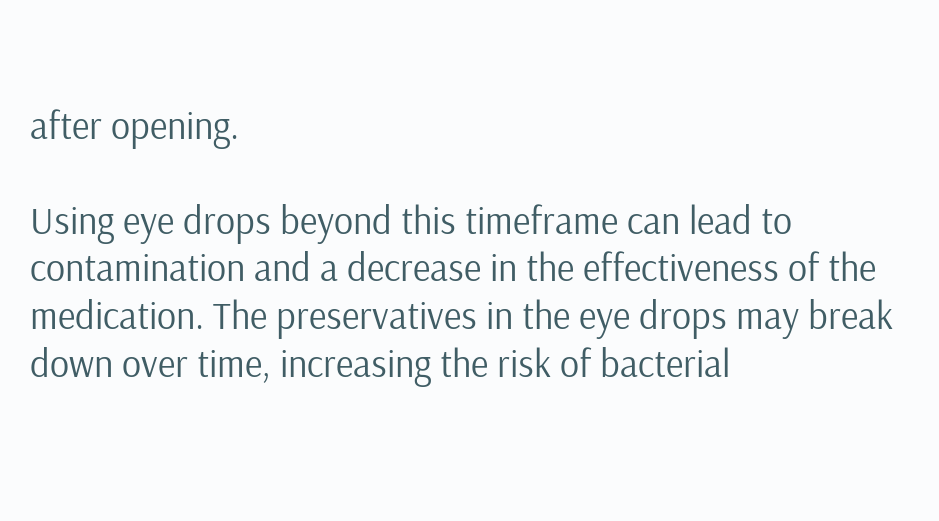after opening.

Using eye drops beyond this timeframe can lead to contamination and a decrease in the effectiveness of the medication. The preservatives in the eye drops may break down over time, increasing the risk of bacterial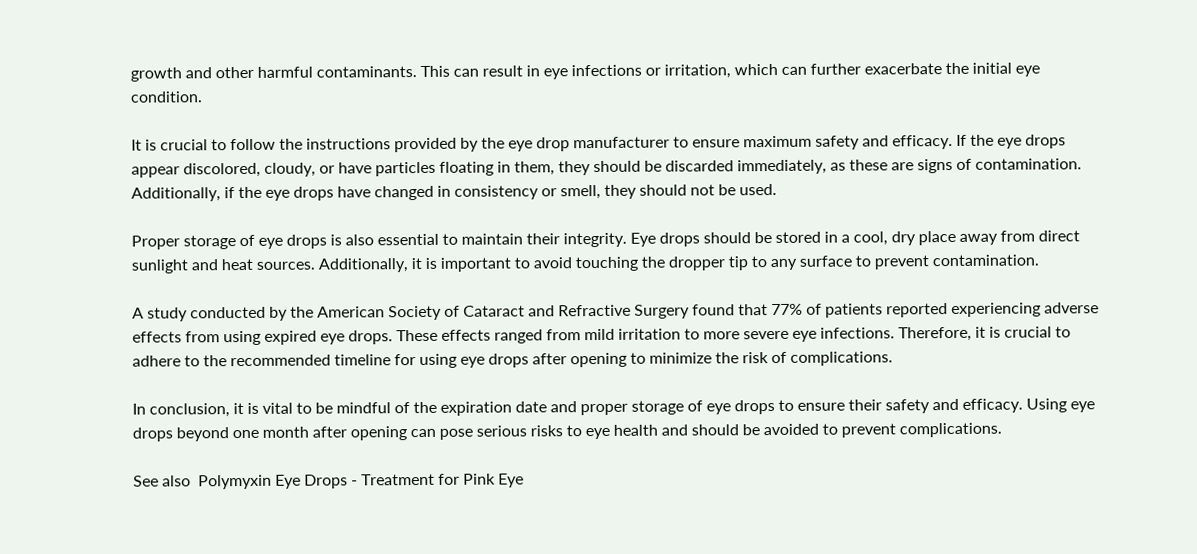growth and other harmful contaminants. This can result in eye infections or irritation, which can further exacerbate the initial eye condition.

It is crucial to follow the instructions provided by the eye drop manufacturer to ensure maximum safety and efficacy. If the eye drops appear discolored, cloudy, or have particles floating in them, they should be discarded immediately, as these are signs of contamination. Additionally, if the eye drops have changed in consistency or smell, they should not be used.

Proper storage of eye drops is also essential to maintain their integrity. Eye drops should be stored in a cool, dry place away from direct sunlight and heat sources. Additionally, it is important to avoid touching the dropper tip to any surface to prevent contamination.

A study conducted by the American Society of Cataract and Refractive Surgery found that 77% of patients reported experiencing adverse effects from using expired eye drops. These effects ranged from mild irritation to more severe eye infections. Therefore, it is crucial to adhere to the recommended timeline for using eye drops after opening to minimize the risk of complications.

In conclusion, it is vital to be mindful of the expiration date and proper storage of eye drops to ensure their safety and efficacy. Using eye drops beyond one month after opening can pose serious risks to eye health and should be avoided to prevent complications.

See also  Polymyxin Eye Drops - Treatment for Pink Eye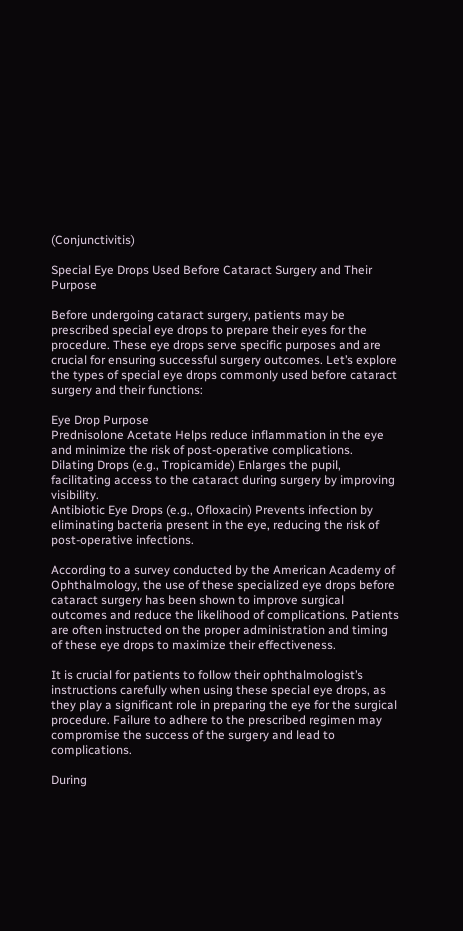(Conjunctivitis)

Special Eye Drops Used Before Cataract Surgery and Their Purpose

Before undergoing cataract surgery, patients may be prescribed special eye drops to prepare their eyes for the procedure. These eye drops serve specific purposes and are crucial for ensuring successful surgery outcomes. Let’s explore the types of special eye drops commonly used before cataract surgery and their functions:

Eye Drop Purpose
Prednisolone Acetate Helps reduce inflammation in the eye and minimize the risk of post-operative complications.
Dilating Drops (e.g., Tropicamide) Enlarges the pupil, facilitating access to the cataract during surgery by improving visibility.
Antibiotic Eye Drops (e.g., Ofloxacin) Prevents infection by eliminating bacteria present in the eye, reducing the risk of post-operative infections.

According to a survey conducted by the American Academy of Ophthalmology, the use of these specialized eye drops before cataract surgery has been shown to improve surgical outcomes and reduce the likelihood of complications. Patients are often instructed on the proper administration and timing of these eye drops to maximize their effectiveness.

It is crucial for patients to follow their ophthalmologist’s instructions carefully when using these special eye drops, as they play a significant role in preparing the eye for the surgical procedure. Failure to adhere to the prescribed regimen may compromise the success of the surgery and lead to complications.

During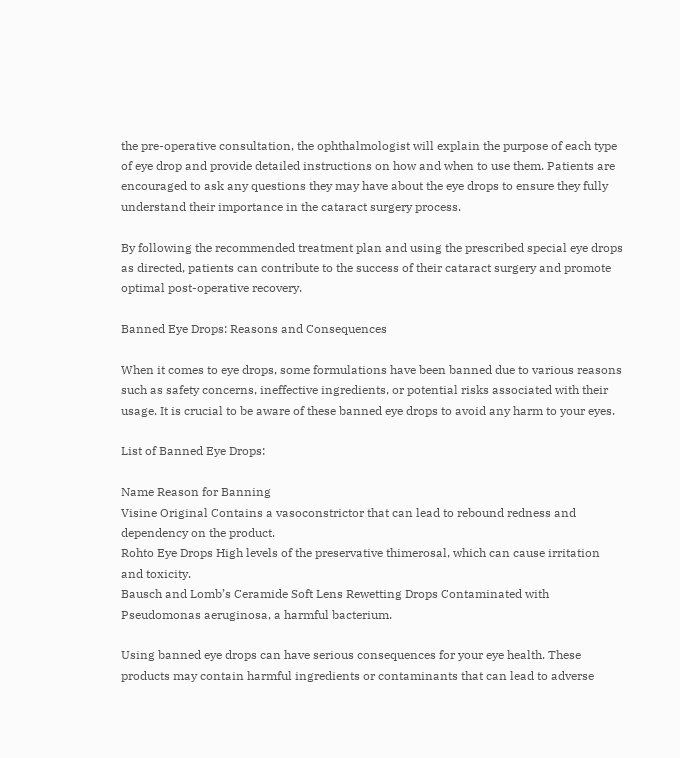the pre-operative consultation, the ophthalmologist will explain the purpose of each type of eye drop and provide detailed instructions on how and when to use them. Patients are encouraged to ask any questions they may have about the eye drops to ensure they fully understand their importance in the cataract surgery process.

By following the recommended treatment plan and using the prescribed special eye drops as directed, patients can contribute to the success of their cataract surgery and promote optimal post-operative recovery.

Banned Eye Drops: Reasons and Consequences

When it comes to eye drops, some formulations have been banned due to various reasons such as safety concerns, ineffective ingredients, or potential risks associated with their usage. It is crucial to be aware of these banned eye drops to avoid any harm to your eyes.

List of Banned Eye Drops:

Name Reason for Banning
Visine Original Contains a vasoconstrictor that can lead to rebound redness and dependency on the product.
Rohto Eye Drops High levels of the preservative thimerosal, which can cause irritation and toxicity.
Bausch and Lomb’s Ceramide Soft Lens Rewetting Drops Contaminated with Pseudomonas aeruginosa, a harmful bacterium.

Using banned eye drops can have serious consequences for your eye health. These products may contain harmful ingredients or contaminants that can lead to adverse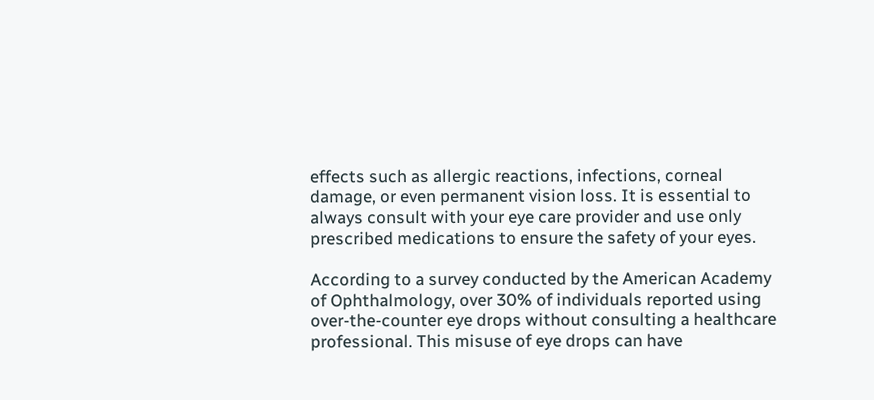effects such as allergic reactions, infections, corneal damage, or even permanent vision loss. It is essential to always consult with your eye care provider and use only prescribed medications to ensure the safety of your eyes.

According to a survey conducted by the American Academy of Ophthalmology, over 30% of individuals reported using over-the-counter eye drops without consulting a healthcare professional. This misuse of eye drops can have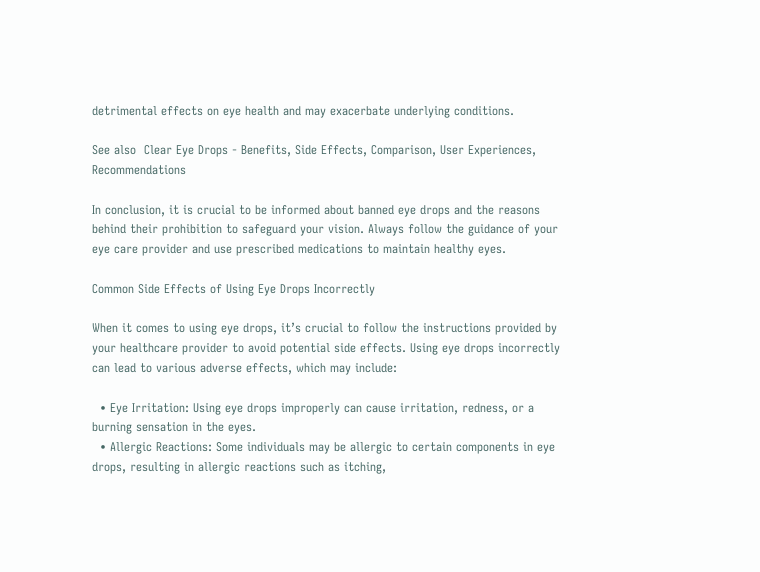detrimental effects on eye health and may exacerbate underlying conditions.

See also  Clear Eye Drops - Benefits, Side Effects, Comparison, User Experiences, Recommendations

In conclusion, it is crucial to be informed about banned eye drops and the reasons behind their prohibition to safeguard your vision. Always follow the guidance of your eye care provider and use prescribed medications to maintain healthy eyes.

Common Side Effects of Using Eye Drops Incorrectly

When it comes to using eye drops, it’s crucial to follow the instructions provided by your healthcare provider to avoid potential side effects. Using eye drops incorrectly can lead to various adverse effects, which may include:

  • Eye Irritation: Using eye drops improperly can cause irritation, redness, or a burning sensation in the eyes.
  • Allergic Reactions: Some individuals may be allergic to certain components in eye drops, resulting in allergic reactions such as itching,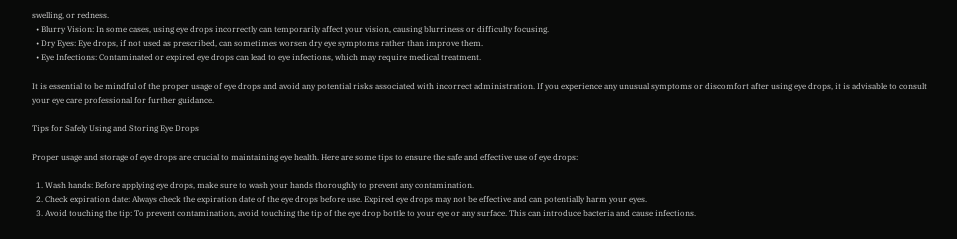swelling, or redness.
  • Blurry Vision: In some cases, using eye drops incorrectly can temporarily affect your vision, causing blurriness or difficulty focusing.
  • Dry Eyes: Eye drops, if not used as prescribed, can sometimes worsen dry eye symptoms rather than improve them.
  • Eye Infections: Contaminated or expired eye drops can lead to eye infections, which may require medical treatment.

It is essential to be mindful of the proper usage of eye drops and avoid any potential risks associated with incorrect administration. If you experience any unusual symptoms or discomfort after using eye drops, it is advisable to consult your eye care professional for further guidance.

Tips for Safely Using and Storing Eye Drops

Proper usage and storage of eye drops are crucial to maintaining eye health. Here are some tips to ensure the safe and effective use of eye drops:

  1. Wash hands: Before applying eye drops, make sure to wash your hands thoroughly to prevent any contamination.
  2. Check expiration date: Always check the expiration date of the eye drops before use. Expired eye drops may not be effective and can potentially harm your eyes.
  3. Avoid touching the tip: To prevent contamination, avoid touching the tip of the eye drop bottle to your eye or any surface. This can introduce bacteria and cause infections.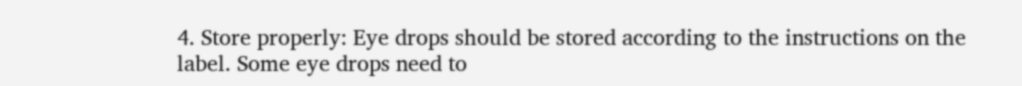4. Store properly: Eye drops should be stored according to the instructions on the label. Some eye drops need to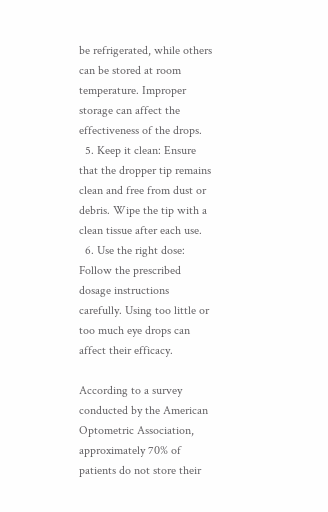be refrigerated, while others can be stored at room temperature. Improper storage can affect the effectiveness of the drops.
  5. Keep it clean: Ensure that the dropper tip remains clean and free from dust or debris. Wipe the tip with a clean tissue after each use.
  6. Use the right dose: Follow the prescribed dosage instructions carefully. Using too little or too much eye drops can affect their efficacy.

According to a survey conducted by the American Optometric Association, approximately 70% of patients do not store their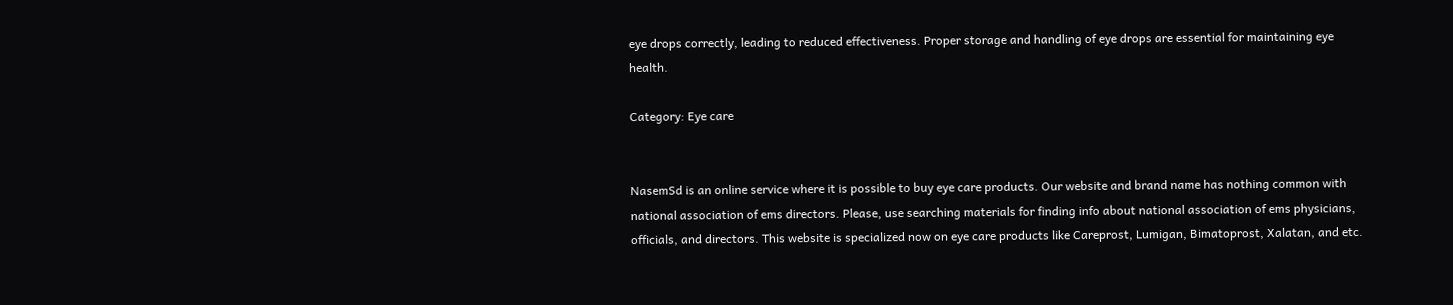eye drops correctly, leading to reduced effectiveness. Proper storage and handling of eye drops are essential for maintaining eye health.

Category: Eye care


NasemSd is an online service where it is possible to buy eye care products. Our website and brand name has nothing common with national association of ems directors. Please, use searching materials for finding info about national association of ems physicians, officials, and directors. This website is specialized now on eye care products like Careprost, Lumigan, Bimatoprost, Xalatan, and etc.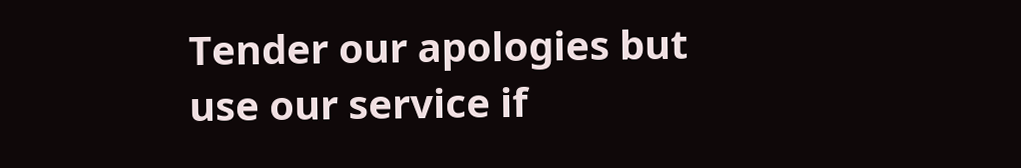Tender our apologies but use our service if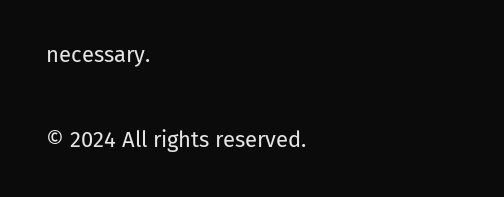necessary.

© 2024 All rights reserved.